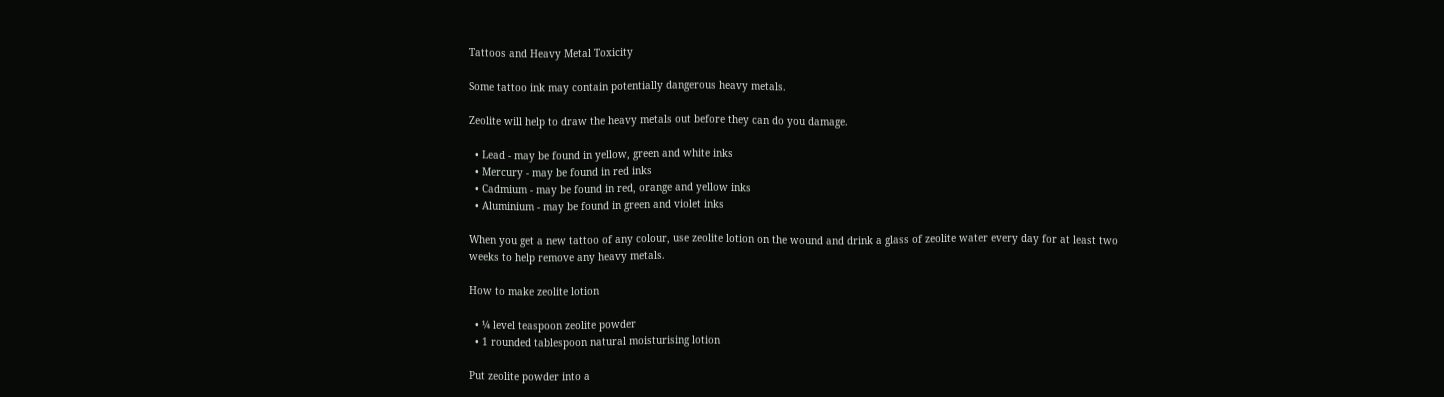Tattoos and Heavy Metal Toxicity

Some tattoo ink may contain potentially dangerous heavy metals.

Zeolite will help to draw the heavy metals out before they can do you damage.

  • Lead - may be found in yellow, green and white inks
  • Mercury - may be found in red inks
  • Cadmium - may be found in red, orange and yellow inks
  • Aluminium - may be found in green and violet inks

When you get a new tattoo of any colour, use zeolite lotion on the wound and drink a glass of zeolite water every day for at least two weeks to help remove any heavy metals.

How to make zeolite lotion

  • ¼ level teaspoon zeolite powder
  • 1 rounded tablespoon natural moisturising lotion

Put zeolite powder into a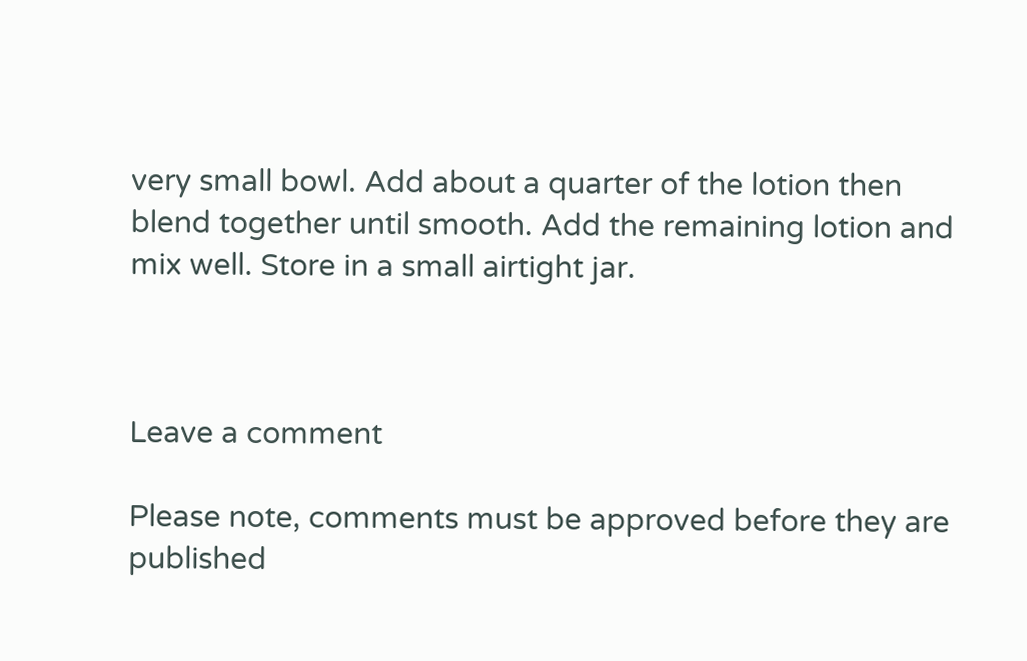very small bowl. Add about a quarter of the lotion then blend together until smooth. Add the remaining lotion and mix well. Store in a small airtight jar.



Leave a comment

Please note, comments must be approved before they are published